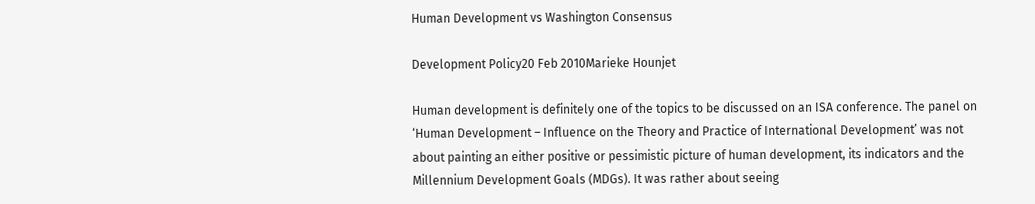Human Development vs Washington Consensus

Development Policy20 Feb 2010Marieke Hounjet

Human development is definitely one of the topics to be discussed on an ISA conference. The panel on ‘Human Development – Influence on the Theory and Practice of International Development’ was not about painting an either positive or pessimistic picture of human development, its indicators and the Millennium Development Goals (MDGs). It was rather about seeing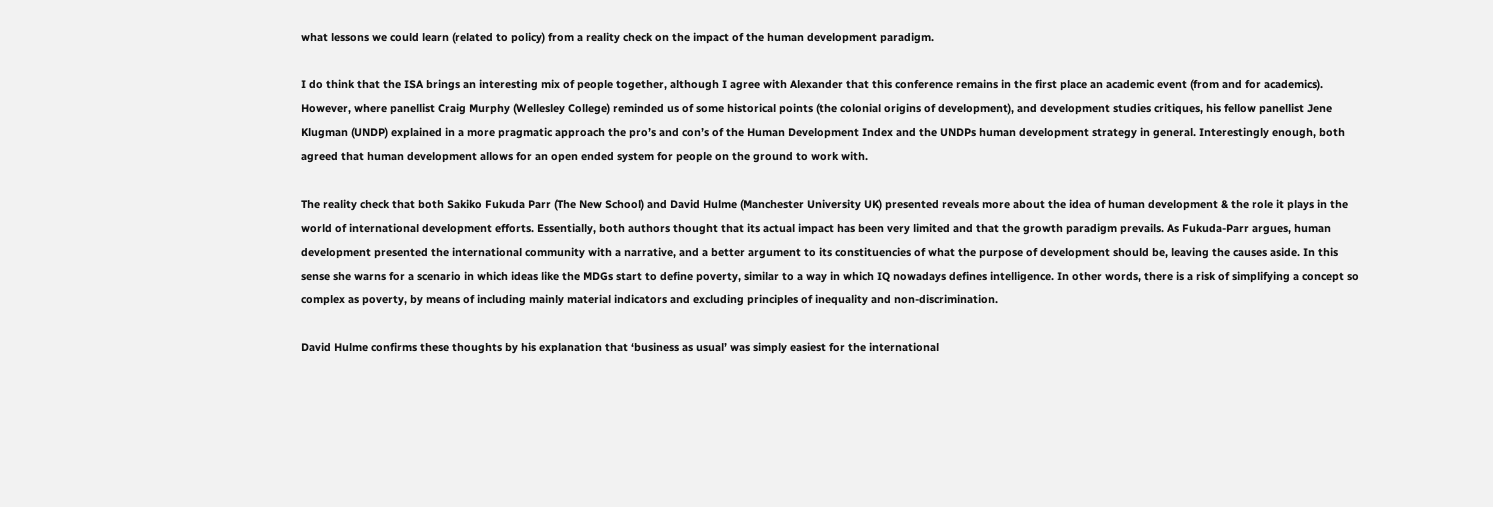what lessons we could learn (related to policy) from a reality check on the impact of the human development paradigm.

I do think that the ISA brings an interesting mix of people together, although I agree with Alexander that this conference remains in the first place an academic event (from and for academics). However, where panellist Craig Murphy (Wellesley College) reminded us of some historical points (the colonial origins of development), and development studies critiques, his fellow panellist Jene Klugman (UNDP) explained in a more pragmatic approach the pro’s and con’s of the Human Development Index and the UNDPs human development strategy in general. Interestingly enough, both agreed that human development allows for an open ended system for people on the ground to work with.

The reality check that both Sakiko Fukuda Parr (The New School) and David Hulme (Manchester University UK) presented reveals more about the idea of human development & the role it plays in the world of international development efforts. Essentially, both authors thought that its actual impact has been very limited and that the growth paradigm prevails. As Fukuda-Parr argues, human development presented the international community with a narrative, and a better argument to its constituencies of what the purpose of development should be, leaving the causes aside. In this sense she warns for a scenario in which ideas like the MDGs start to define poverty, similar to a way in which IQ nowadays defines intelligence. In other words, there is a risk of simplifying a concept so complex as poverty, by means of including mainly material indicators and excluding principles of inequality and non-discrimination.

David Hulme confirms these thoughts by his explanation that ‘business as usual’ was simply easiest for the international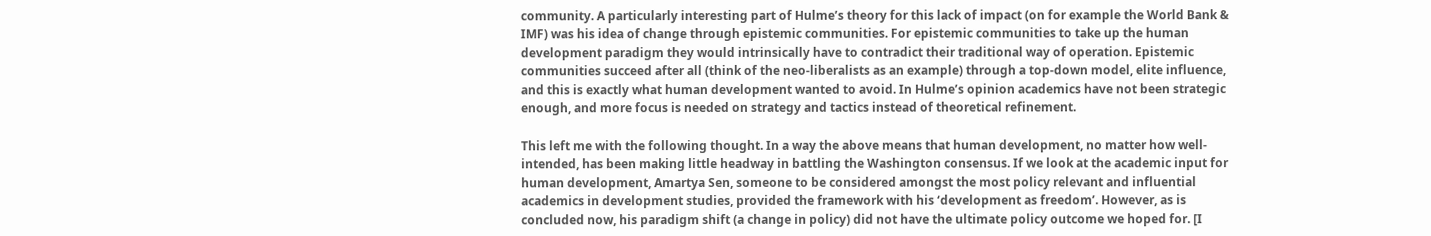community. A particularly interesting part of Hulme’s theory for this lack of impact (on for example the World Bank & IMF) was his idea of change through epistemic communities. For epistemic communities to take up the human development paradigm they would intrinsically have to contradict their traditional way of operation. Epistemic communities succeed after all (think of the neo-liberalists as an example) through a top-down model, elite influence, and this is exactly what human development wanted to avoid. In Hulme’s opinion academics have not been strategic enough, and more focus is needed on strategy and tactics instead of theoretical refinement.

This left me with the following thought. In a way the above means that human development, no matter how well-intended, has been making little headway in battling the Washington consensus. If we look at the academic input for human development, Amartya Sen, someone to be considered amongst the most policy relevant and influential academics in development studies, provided the framework with his ‘development as freedom’. However, as is concluded now, his paradigm shift (a change in policy) did not have the ultimate policy outcome we hoped for. [I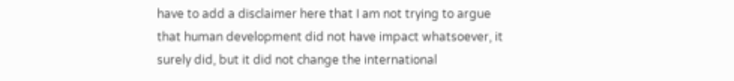have to add a disclaimer here that I am not trying to argue that human development did not have impact whatsoever, it surely did, but it did not change the international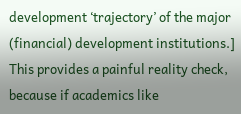development ‘trajectory’ of the major (financial) development institutions.] This provides a painful reality check, because if academics like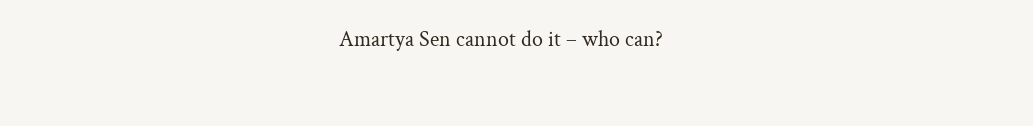Amartya Sen cannot do it – who can?